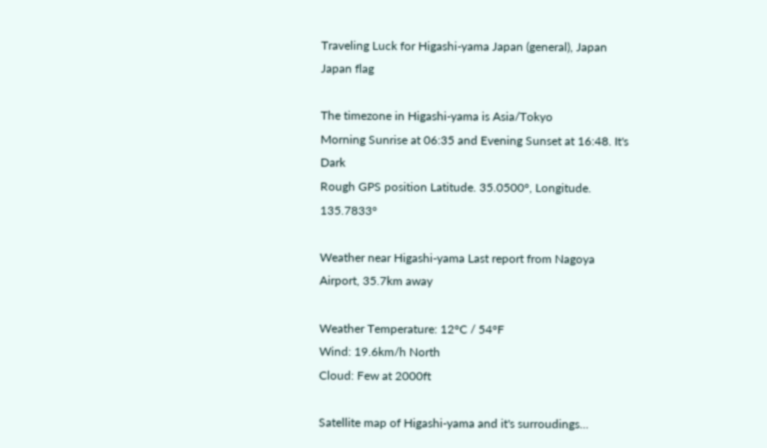Traveling Luck for Higashi-yama Japan (general), Japan Japan flag

The timezone in Higashi-yama is Asia/Tokyo
Morning Sunrise at 06:35 and Evening Sunset at 16:48. It's Dark
Rough GPS position Latitude. 35.0500°, Longitude. 135.7833°

Weather near Higashi-yama Last report from Nagoya Airport, 35.7km away

Weather Temperature: 12°C / 54°F
Wind: 19.6km/h North
Cloud: Few at 2000ft

Satellite map of Higashi-yama and it's surroudings...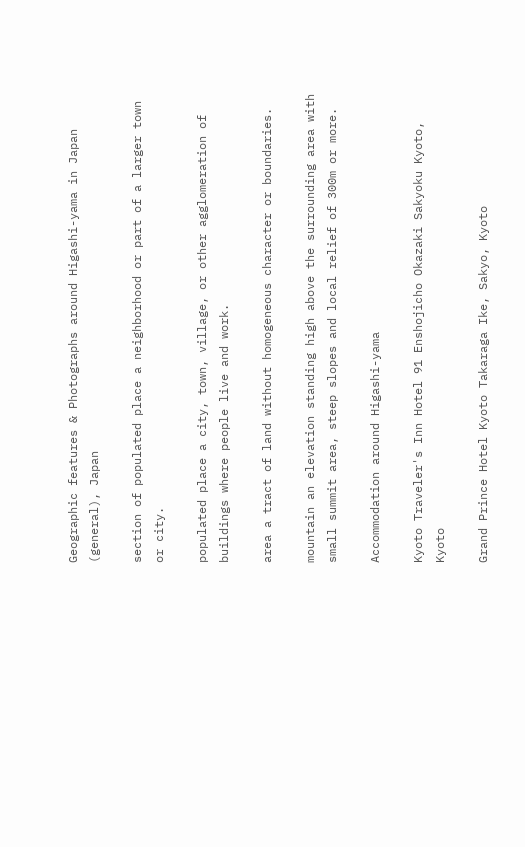Geographic features & Photographs around Higashi-yama in Japan (general), Japan

section of populated place a neighborhood or part of a larger town or city.

populated place a city, town, village, or other agglomeration of buildings where people live and work.

area a tract of land without homogeneous character or boundaries.

mountain an elevation standing high above the surrounding area with small summit area, steep slopes and local relief of 300m or more.

Accommodation around Higashi-yama

Kyoto Traveler's Inn Hotel 91 Enshojicho Okazaki Sakyoku Kyoto, Kyoto

Grand Prince Hotel Kyoto Takaraga Ike, Sakyo, Kyoto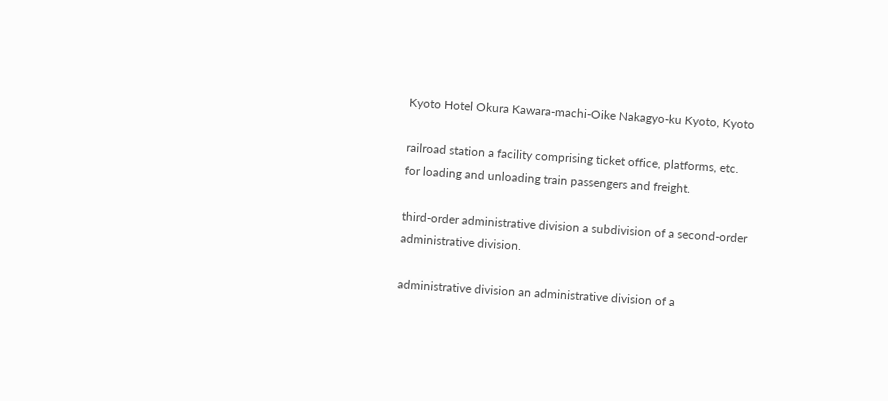Kyoto Hotel Okura Kawara-machi-Oike Nakagyo-ku Kyoto, Kyoto

railroad station a facility comprising ticket office, platforms, etc. for loading and unloading train passengers and freight.

third-order administrative division a subdivision of a second-order administrative division.

administrative division an administrative division of a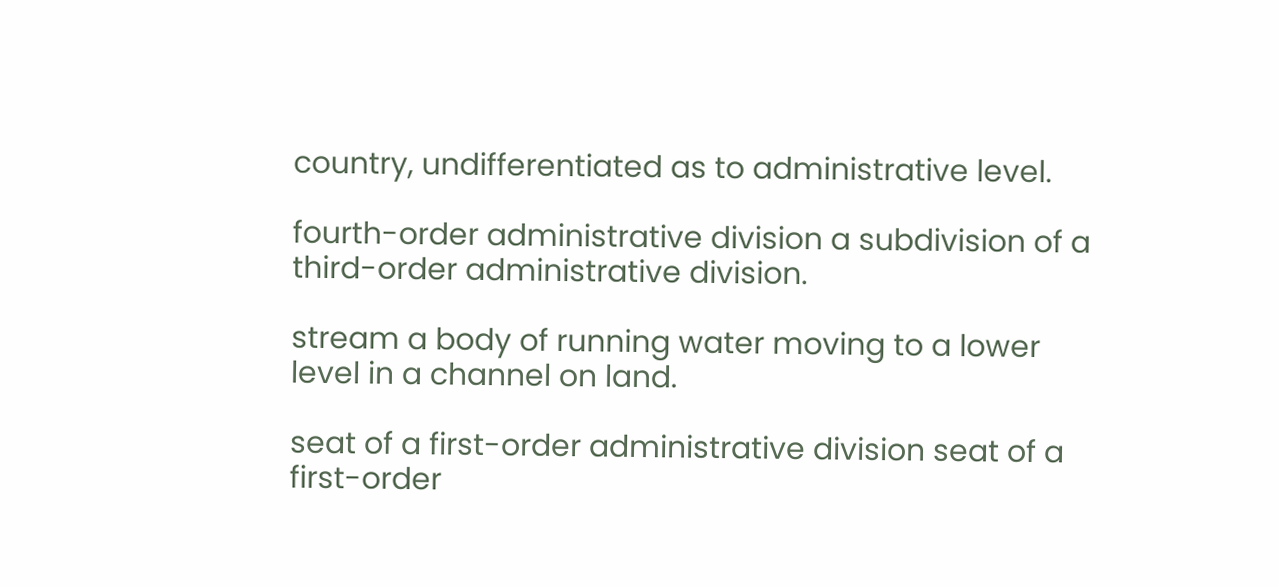country, undifferentiated as to administrative level.

fourth-order administrative division a subdivision of a third-order administrative division.

stream a body of running water moving to a lower level in a channel on land.

seat of a first-order administrative division seat of a first-order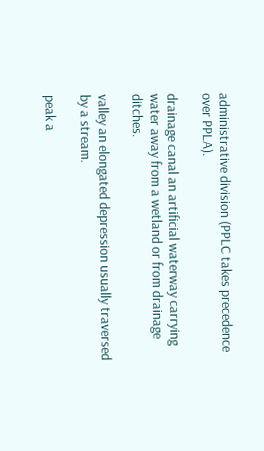administrative division (PPLC takes precedence over PPLA).

drainage canal an artificial waterway carrying water away from a wetland or from drainage ditches.

valley an elongated depression usually traversed by a stream.

peak a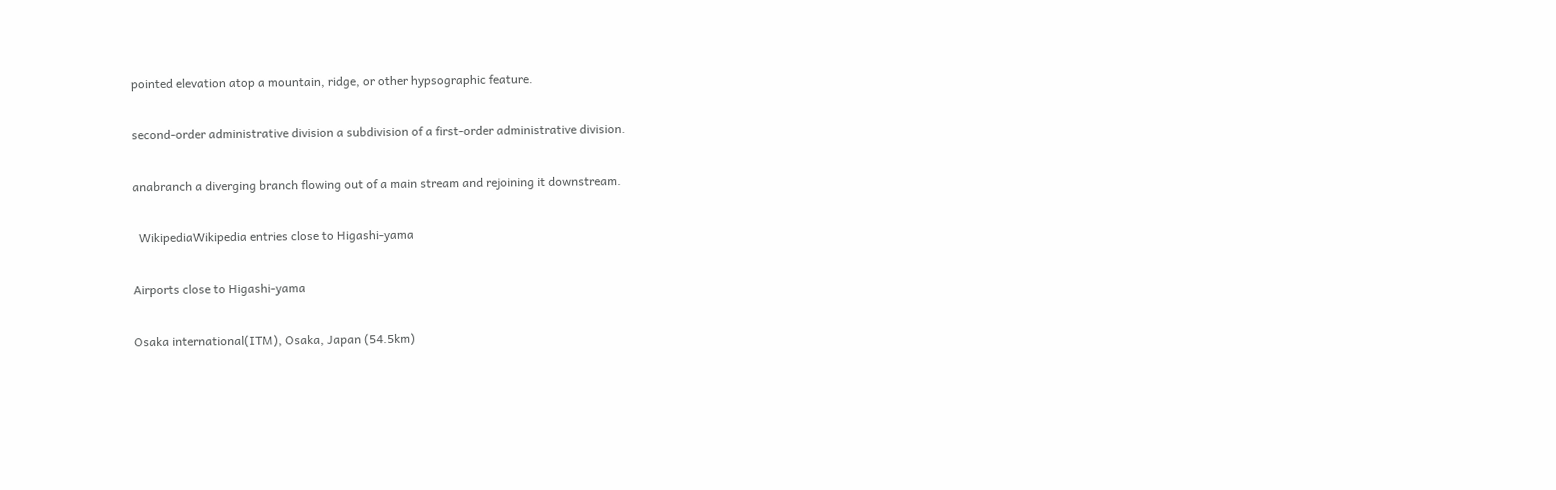pointed elevation atop a mountain, ridge, or other hypsographic feature.

second-order administrative division a subdivision of a first-order administrative division.

anabranch a diverging branch flowing out of a main stream and rejoining it downstream.

  WikipediaWikipedia entries close to Higashi-yama

Airports close to Higashi-yama

Osaka international(ITM), Osaka, Japan (54.5km)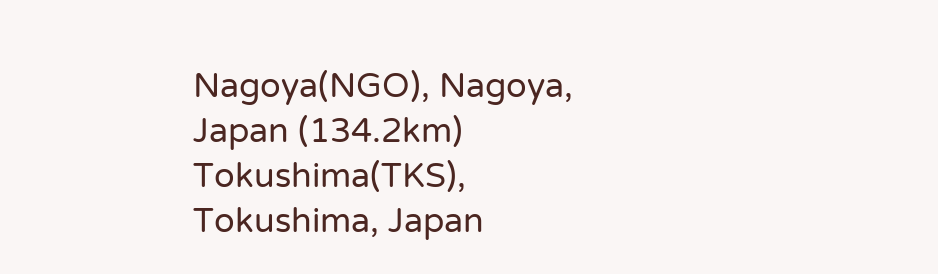Nagoya(NGO), Nagoya, Japan (134.2km)
Tokushima(TKS), Tokushima, Japan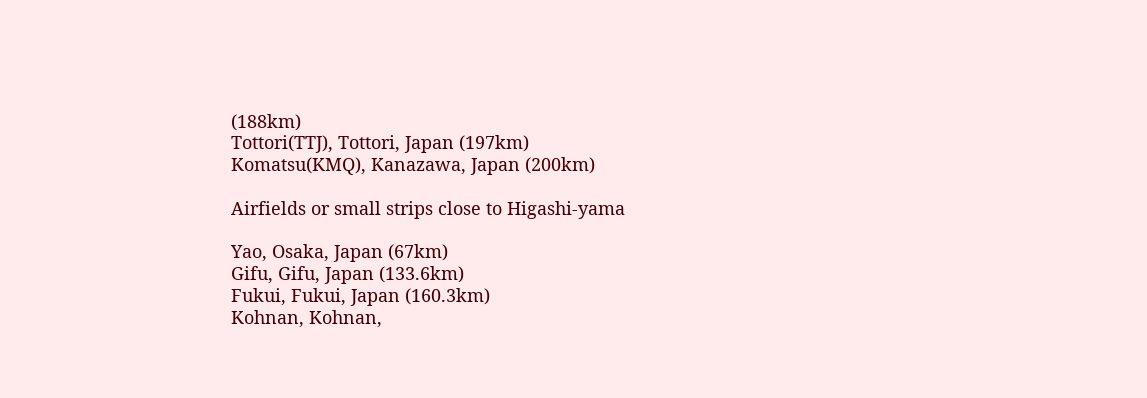(188km)
Tottori(TTJ), Tottori, Japan (197km)
Komatsu(KMQ), Kanazawa, Japan (200km)

Airfields or small strips close to Higashi-yama

Yao, Osaka, Japan (67km)
Gifu, Gifu, Japan (133.6km)
Fukui, Fukui, Japan (160.3km)
Kohnan, Kohnan,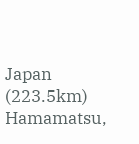Japan (223.5km)
Hamamatsu,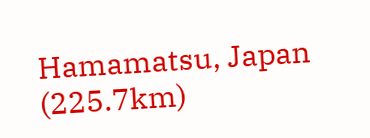Hamamatsu, Japan (225.7km)